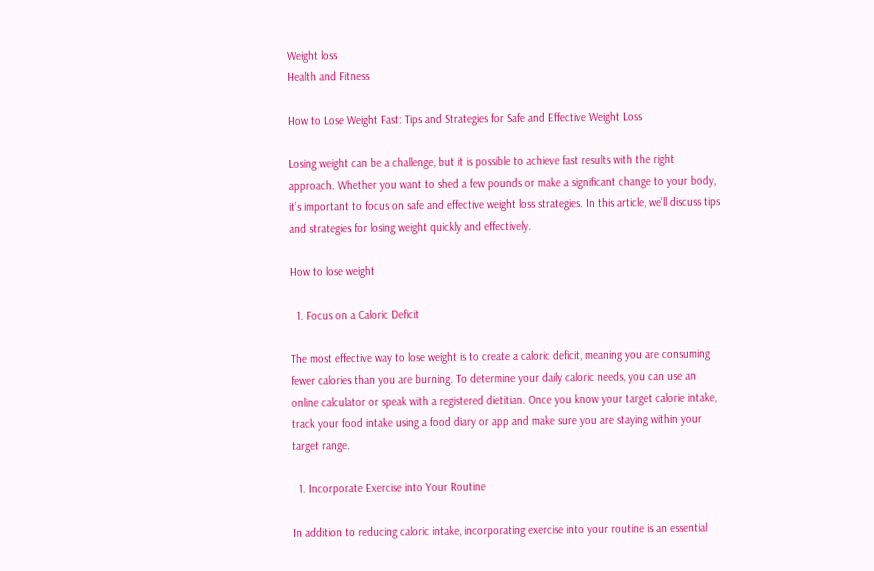Weight loss
Health and Fitness

How to Lose Weight Fast: Tips and Strategies for Safe and Effective Weight Loss

Losing weight can be a challenge, but it is possible to achieve fast results with the right approach. Whether you want to shed a few pounds or make a significant change to your body, it’s important to focus on safe and effective weight loss strategies. In this article, we’ll discuss tips and strategies for losing weight quickly and effectively.

How to lose weight

  1. Focus on a Caloric Deficit

The most effective way to lose weight is to create a caloric deficit, meaning you are consuming fewer calories than you are burning. To determine your daily caloric needs, you can use an online calculator or speak with a registered dietitian. Once you know your target calorie intake, track your food intake using a food diary or app and make sure you are staying within your target range.

  1. Incorporate Exercise into Your Routine

In addition to reducing caloric intake, incorporating exercise into your routine is an essential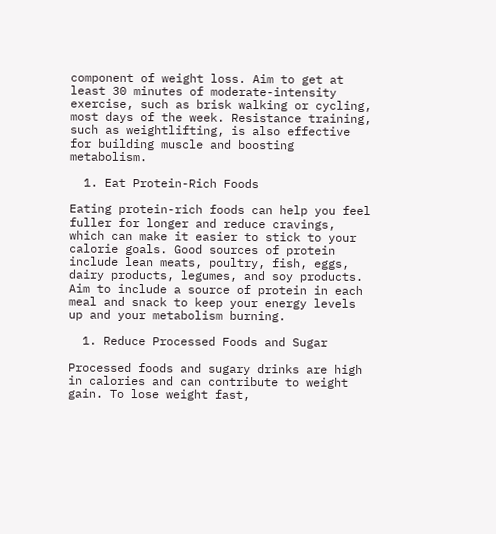component of weight loss. Aim to get at least 30 minutes of moderate-intensity exercise, such as brisk walking or cycling, most days of the week. Resistance training, such as weightlifting, is also effective for building muscle and boosting metabolism.

  1. Eat Protein-Rich Foods

Eating protein-rich foods can help you feel fuller for longer and reduce cravings, which can make it easier to stick to your calorie goals. Good sources of protein include lean meats, poultry, fish, eggs, dairy products, legumes, and soy products. Aim to include a source of protein in each meal and snack to keep your energy levels up and your metabolism burning.

  1. Reduce Processed Foods and Sugar

Processed foods and sugary drinks are high in calories and can contribute to weight gain. To lose weight fast,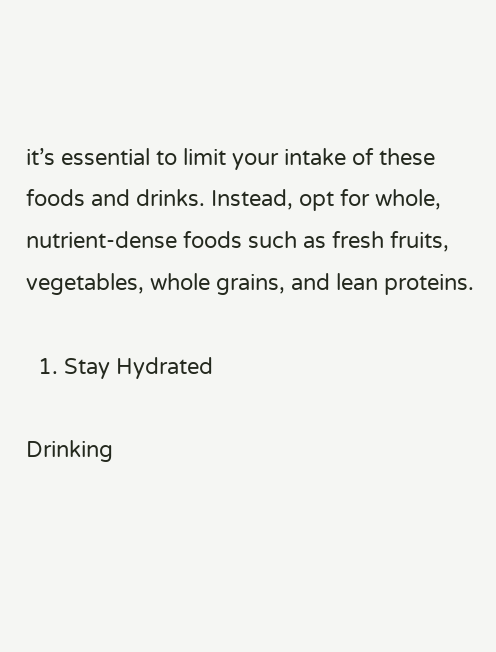it’s essential to limit your intake of these foods and drinks. Instead, opt for whole, nutrient-dense foods such as fresh fruits, vegetables, whole grains, and lean proteins.

  1. Stay Hydrated

Drinking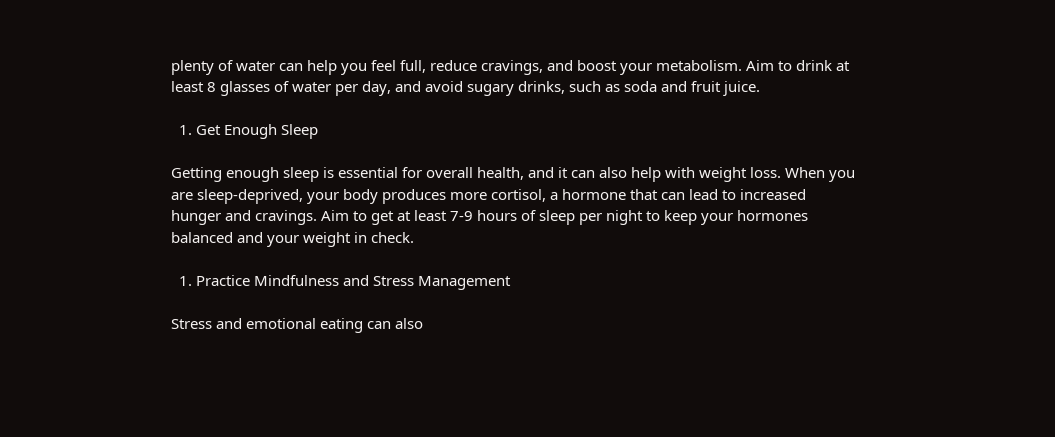plenty of water can help you feel full, reduce cravings, and boost your metabolism. Aim to drink at least 8 glasses of water per day, and avoid sugary drinks, such as soda and fruit juice.

  1. Get Enough Sleep

Getting enough sleep is essential for overall health, and it can also help with weight loss. When you are sleep-deprived, your body produces more cortisol, a hormone that can lead to increased hunger and cravings. Aim to get at least 7-9 hours of sleep per night to keep your hormones balanced and your weight in check.

  1. Practice Mindfulness and Stress Management

Stress and emotional eating can also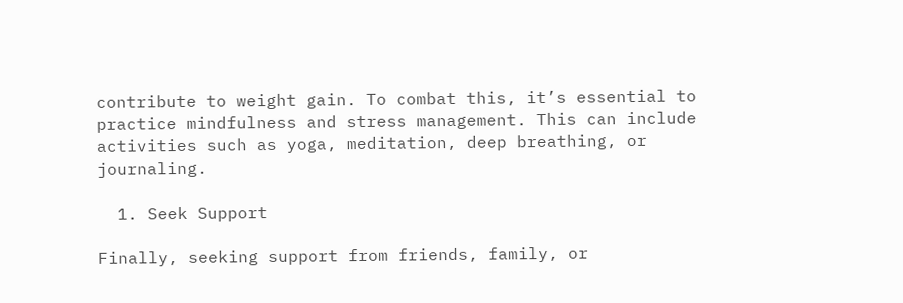contribute to weight gain. To combat this, it’s essential to practice mindfulness and stress management. This can include activities such as yoga, meditation, deep breathing, or journaling.

  1. Seek Support

Finally, seeking support from friends, family, or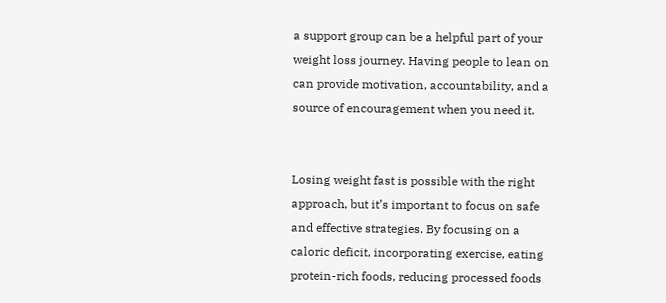a support group can be a helpful part of your weight loss journey. Having people to lean on can provide motivation, accountability, and a source of encouragement when you need it.


Losing weight fast is possible with the right approach, but it’s important to focus on safe and effective strategies. By focusing on a caloric deficit, incorporating exercise, eating protein-rich foods, reducing processed foods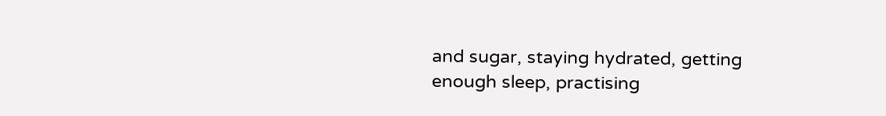and sugar, staying hydrated, getting enough sleep, practising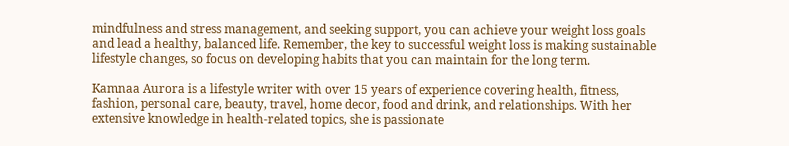mindfulness and stress management, and seeking support, you can achieve your weight loss goals and lead a healthy, balanced life. Remember, the key to successful weight loss is making sustainable lifestyle changes, so focus on developing habits that you can maintain for the long term.

Kamnaa Aurora is a lifestyle writer with over 15 years of experience covering health, fitness, fashion, personal care, beauty, travel, home decor, food and drink, and relationships. With her extensive knowledge in health-related topics, she is passionate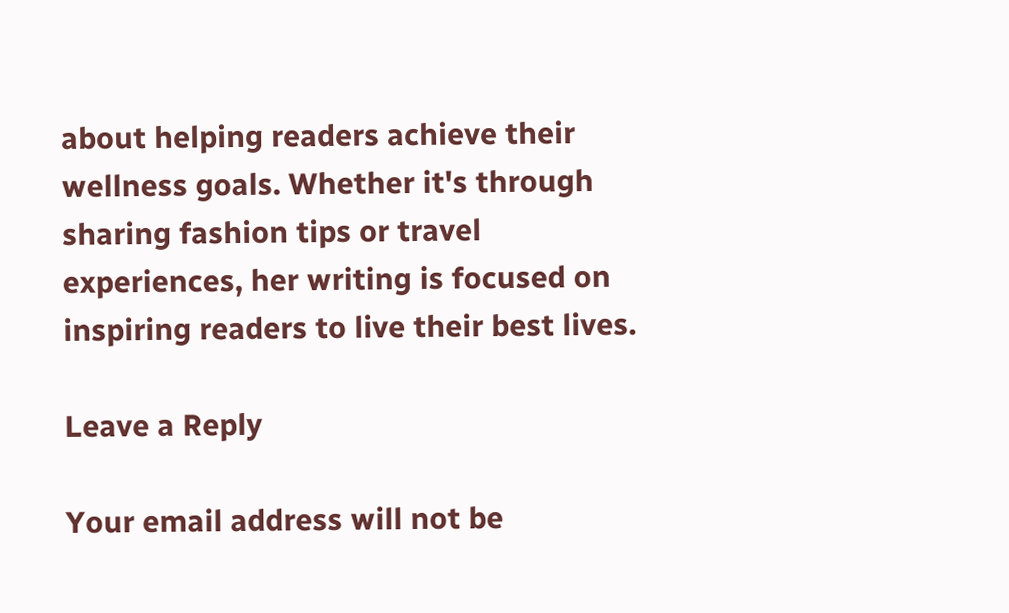about helping readers achieve their wellness goals. Whether it's through sharing fashion tips or travel experiences, her writing is focused on inspiring readers to live their best lives.

Leave a Reply

Your email address will not be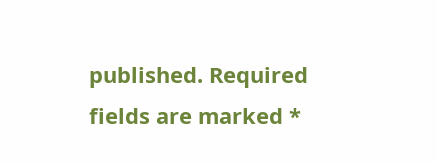published. Required fields are marked *